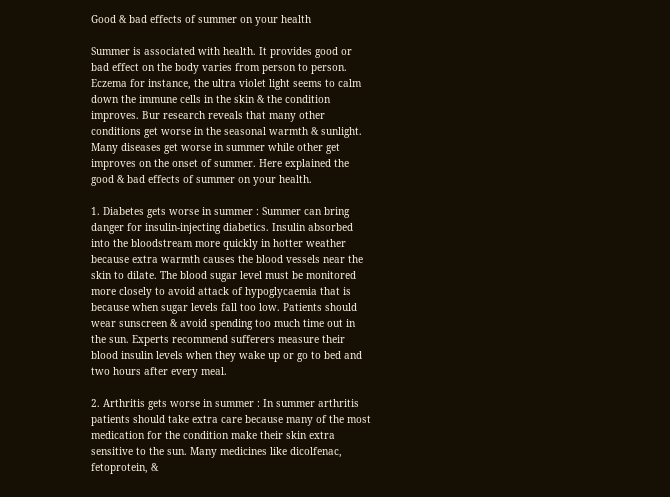Good & bad effects of summer on your health

Summer is associated with health. It provides good or bad effect on the body varies from person to person. Eczema for instance, the ultra violet light seems to calm down the immune cells in the skin & the condition improves. Bur research reveals that many other conditions get worse in the seasonal warmth & sunlight. Many diseases get worse in summer while other get improves on the onset of summer. Here explained the good & bad effects of summer on your health.

1. Diabetes gets worse in summer : Summer can bring danger for insulin-injecting diabetics. Insulin absorbed into the bloodstream more quickly in hotter weather because extra warmth causes the blood vessels near the skin to dilate. The blood sugar level must be monitored more closely to avoid attack of hypoglycaemia that is because when sugar levels fall too low. Patients should wear sunscreen & avoid spending too much time out in the sun. Experts recommend sufferers measure their blood insulin levels when they wake up or go to bed and two hours after every meal.

2. Arthritis gets worse in summer : In summer arthritis patients should take extra care because many of the most medication for the condition make their skin extra sensitive to the sun. Many medicines like dicolfenac, fetoprotein, &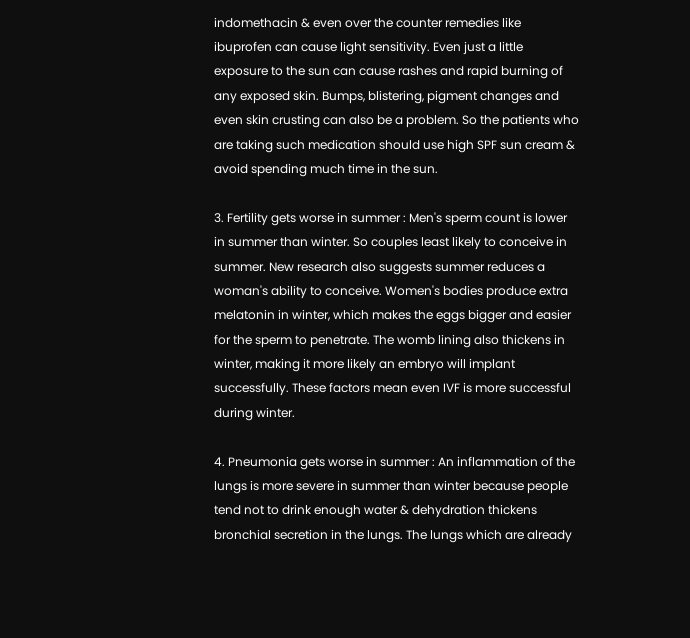indomethacin & even over the counter remedies like ibuprofen can cause light sensitivity. Even just a little exposure to the sun can cause rashes and rapid burning of any exposed skin. Bumps, blistering, pigment changes and even skin crusting can also be a problem. So the patients who are taking such medication should use high SPF sun cream & avoid spending much time in the sun.

3. Fertility gets worse in summer : Men's sperm count is lower in summer than winter. So couples least likely to conceive in summer. New research also suggests summer reduces a woman's ability to conceive. Women's bodies produce extra melatonin in winter, which makes the eggs bigger and easier for the sperm to penetrate. The womb lining also thickens in winter, making it more likely an embryo will implant successfully. These factors mean even IVF is more successful during winter.

4. Pneumonia gets worse in summer : An inflammation of the lungs is more severe in summer than winter because people tend not to drink enough water & dehydration thickens bronchial secretion in the lungs. The lungs which are already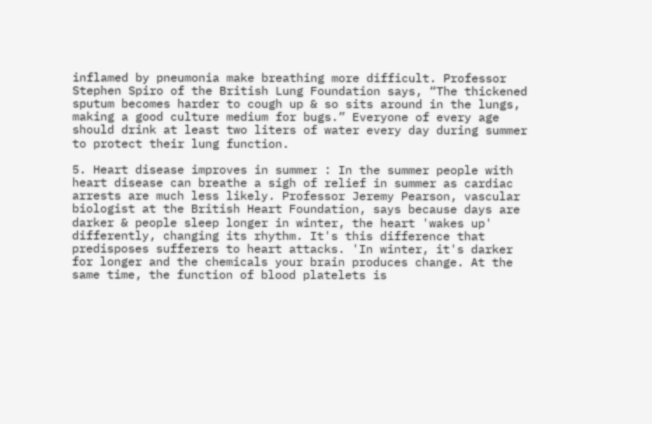inflamed by pneumonia make breathing more difficult. Professor Stephen Spiro of the British Lung Foundation says, “The thickened sputum becomes harder to cough up & so sits around in the lungs, making a good culture medium for bugs.” Everyone of every age should drink at least two liters of water every day during summer to protect their lung function.

5. Heart disease improves in summer : In the summer people with heart disease can breathe a sigh of relief in summer as cardiac arrests are much less likely. Professor Jeremy Pearson, vascular biologist at the British Heart Foundation, says because days are darker & people sleep longer in winter, the heart 'wakes up' differently, changing its rhythm. It's this difference that predisposes sufferers to heart attacks. 'In winter, it's darker for longer and the chemicals your brain produces change. At the same time, the function of blood platelets is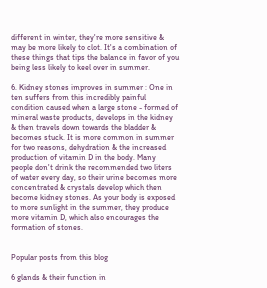different in winter, they're more sensitive & may be more likely to clot. It's a combination of these things that tips the balance in favor of you being less likely to keel over in summer.

6. Kidney stones improves in summer : One in ten suffers from this incredibly painful condition caused when a large stone - formed of mineral waste products, develops in the kidney & then travels down towards the bladder & becomes stuck. It is more common in summer for two reasons, dehydration & the increased production of vitamin D in the body. Many people don't drink the recommended two liters of water every day, so their urine becomes more concentrated & crystals develop which then become kidney stones. As your body is exposed to more sunlight in the summer, they produce more vitamin D, which also encourages the formation of stones.


Popular posts from this blog

6 glands & their function in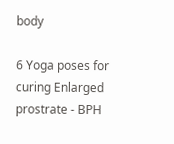body

6 Yoga poses for curing Enlarged prostrate - BPH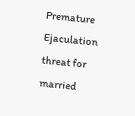Premature Ejaculation threat for married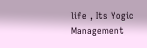life , Its Yogic Management